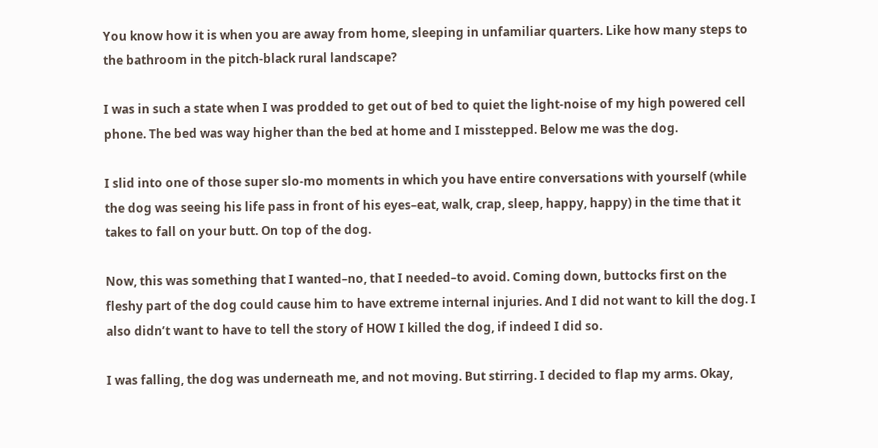You know how it is when you are away from home, sleeping in unfamiliar quarters. Like how many steps to the bathroom in the pitch-black rural landscape?

I was in such a state when I was prodded to get out of bed to quiet the light-noise of my high powered cell phone. The bed was way higher than the bed at home and I misstepped. Below me was the dog.

I slid into one of those super slo-mo moments in which you have entire conversations with yourself (while the dog was seeing his life pass in front of his eyes–eat, walk, crap, sleep, happy, happy) in the time that it takes to fall on your butt. On top of the dog.

Now, this was something that I wanted–no, that I needed–to avoid. Coming down, buttocks first on the fleshy part of the dog could cause him to have extreme internal injuries. And I did not want to kill the dog. I also didn’t want to have to tell the story of HOW I killed the dog, if indeed I did so.

I was falling, the dog was underneath me, and not moving. But stirring. I decided to flap my arms. Okay,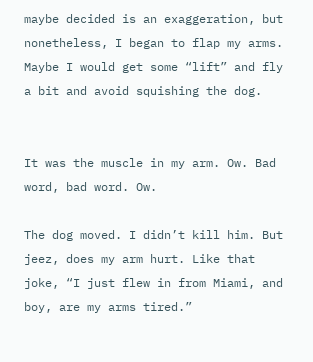maybe decided is an exaggeration, but nonetheless, I began to flap my arms. Maybe I would get some “lift” and fly a bit and avoid squishing the dog.


It was the muscle in my arm. Ow. Bad word, bad word. Ow.

The dog moved. I didn’t kill him. But jeez, does my arm hurt. Like that joke, “I just flew in from Miami, and boy, are my arms tired.”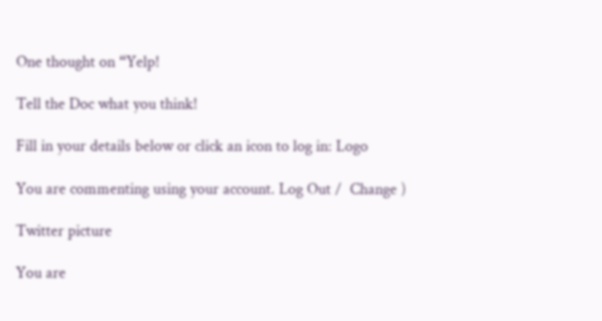One thought on “Yelp!

Tell the Doc what you think!

Fill in your details below or click an icon to log in: Logo

You are commenting using your account. Log Out /  Change )

Twitter picture

You are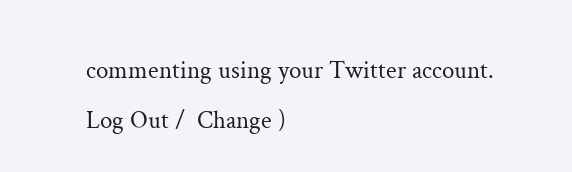commenting using your Twitter account. Log Out /  Change )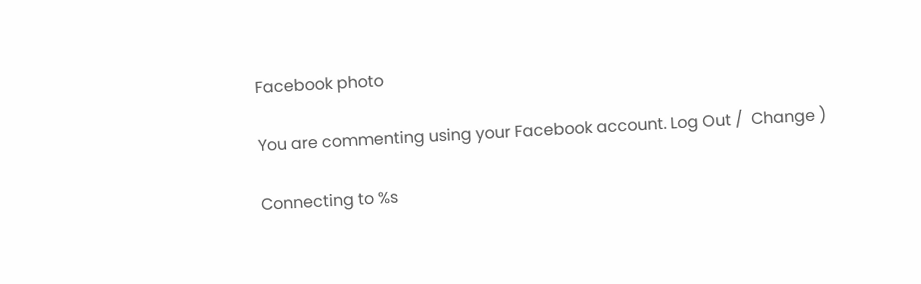Facebook photo

You are commenting using your Facebook account. Log Out /  Change )

Connecting to %s